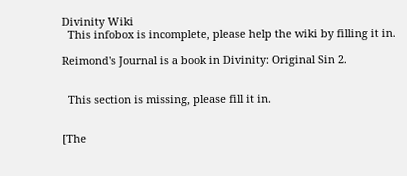Divinity Wiki
  This infobox is incomplete, please help the wiki by filling it in.

Reimond's Journal is a book in Divinity: Original Sin 2.


  This section is missing, please fill it in.


[The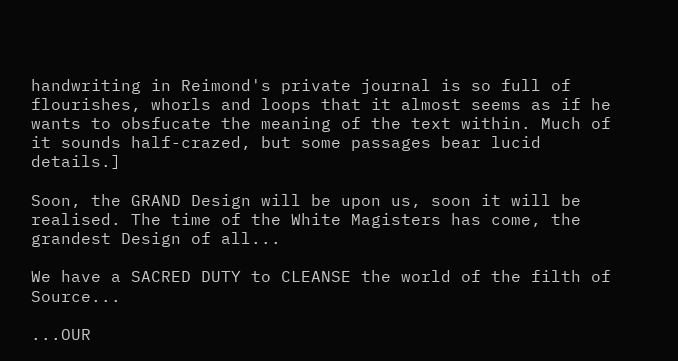handwriting in Reimond's private journal is so full of flourishes, whorls and loops that it almost seems as if he wants to obsfucate the meaning of the text within. Much of it sounds half-crazed, but some passages bear lucid details.]

Soon, the GRAND Design will be upon us, soon it will be realised. The time of the White Magisters has come, the grandest Design of all...

We have a SACRED DUTY to CLEANSE the world of the filth of Source...

...OUR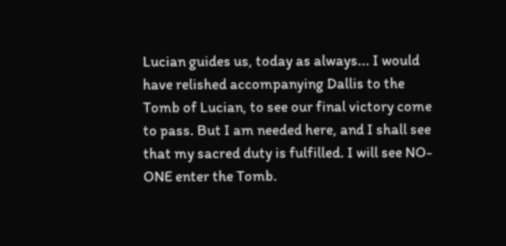Lucian guides us, today as always... I would have relished accompanying Dallis to the Tomb of Lucian, to see our final victory come to pass. But I am needed here, and I shall see that my sacred duty is fulfilled. I will see NO-ONE enter the Tomb.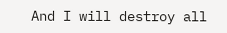And I will destroy all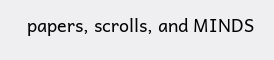papers, scrolls, and MINDS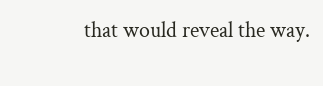that would reveal the way.